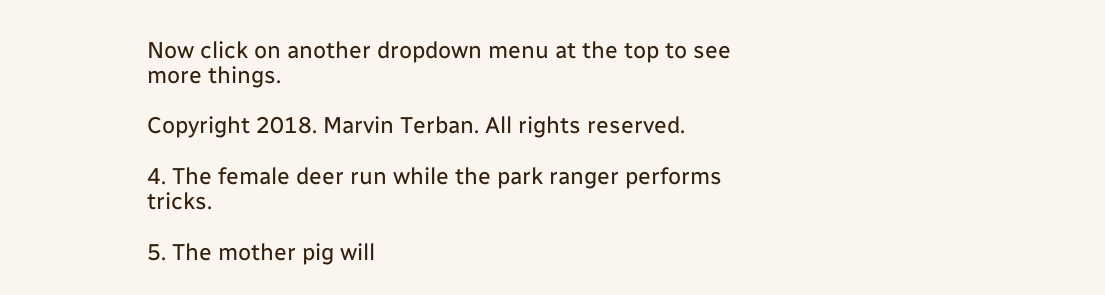Now click on another dropdown menu at the top to see more things.

Copyright 2018. Marvin Terban. All rights reserved.

4. The female deer run while the park ranger performs tricks.

5. The mother pig will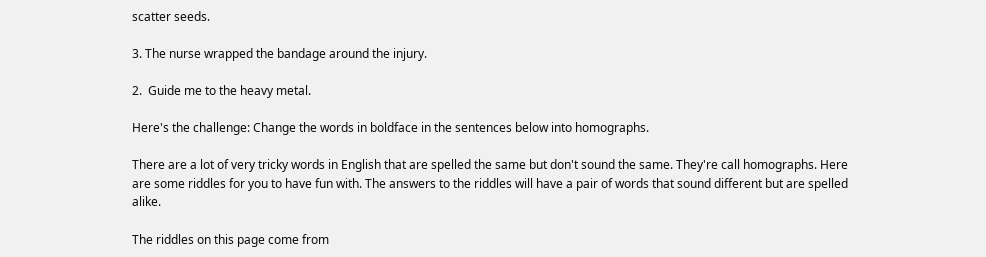scatter seeds.

3. The nurse wrapped the bandage around the injury.

2.  Guide me to the heavy metal.

Here's the challenge: Change the words in boldface in the sentences below into homographs.

There are a lot of very tricky words in English that are spelled the same but don't sound the same. They're call homographs. Here are some riddles for you to have fun with. The answers to the riddles will have a pair of words that sound different but are spelled alike.

The riddles on this page come from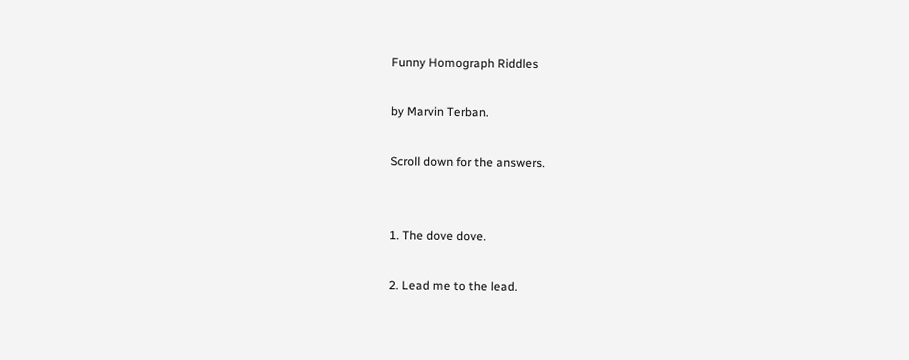Funny Homograph Riddles

by Marvin Terban.

Scroll down for the answers.


1. The dove dove.

2. Lead me to the lead.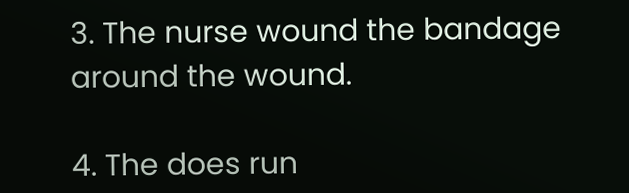3. The nurse wound the bandage around the wound.

4. The does run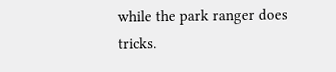while the park ranger does tricks.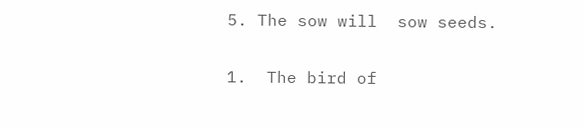5. The sow will  sow seeds.

1.  The bird of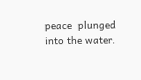peace  plunged into the water.